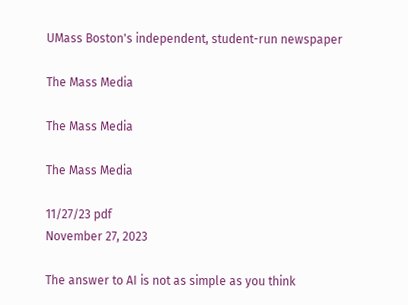UMass Boston's independent, student-run newspaper

The Mass Media

The Mass Media

The Mass Media

11/27/23 pdf
November 27, 2023

The answer to AI is not as simple as you think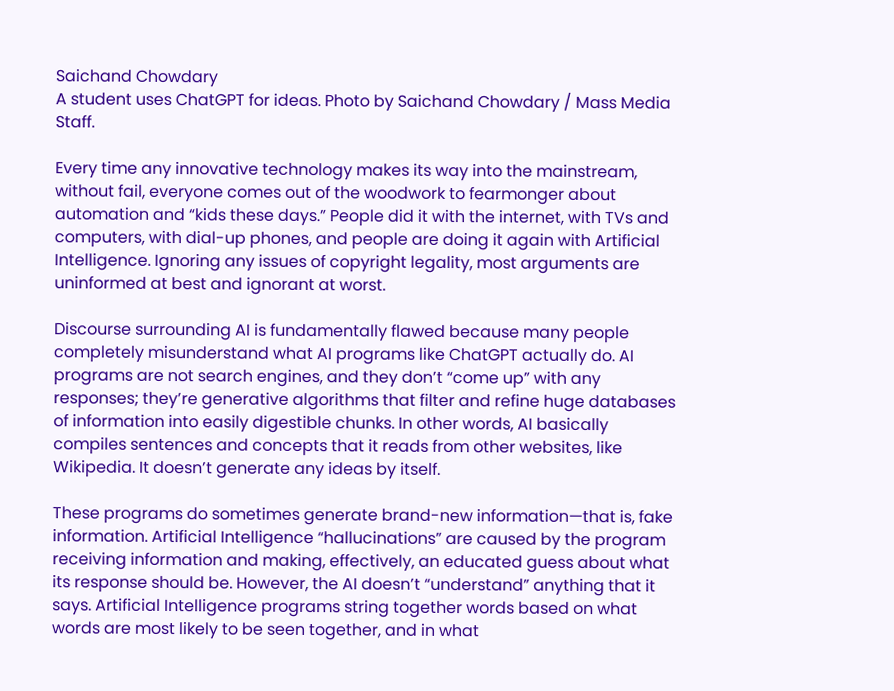Saichand Chowdary
A student uses ChatGPT for ideas. Photo by Saichand Chowdary / Mass Media Staff.

Every time any innovative technology makes its way into the mainstream, without fail, everyone comes out of the woodwork to fearmonger about automation and “kids these days.” People did it with the internet, with TVs and computers, with dial-up phones, and people are doing it again with Artificial Intelligence. Ignoring any issues of copyright legality, most arguments are uninformed at best and ignorant at worst.

Discourse surrounding AI is fundamentally flawed because many people completely misunderstand what AI programs like ChatGPT actually do. AI programs are not search engines, and they don’t “come up” with any responses; they’re generative algorithms that filter and refine huge databases of information into easily digestible chunks. In other words, AI basically compiles sentences and concepts that it reads from other websites, like Wikipedia. It doesn’t generate any ideas by itself.

These programs do sometimes generate brand-new information—that is, fake information. Artificial Intelligence “hallucinations” are caused by the program receiving information and making, effectively, an educated guess about what its response should be. However, the AI doesn’t “understand” anything that it says. Artificial Intelligence programs string together words based on what words are most likely to be seen together, and in what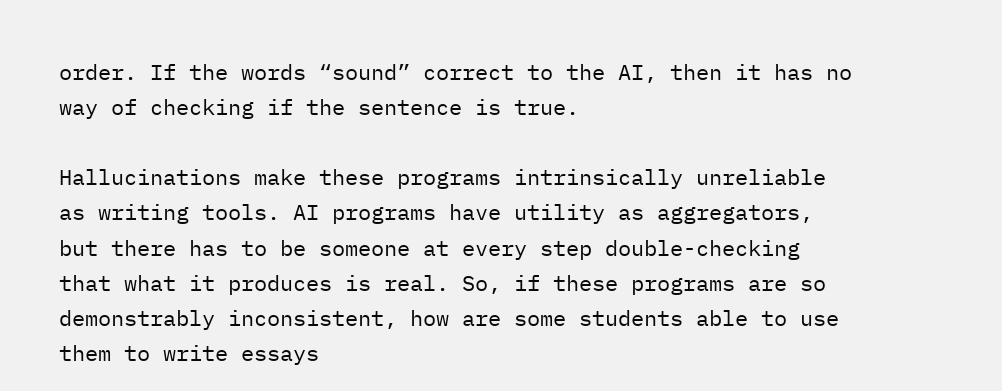order. If the words “sound” correct to the AI, then it has no way of checking if the sentence is true.

Hallucinations make these programs intrinsically unreliable as writing tools. AI programs have utility as aggregators, but there has to be someone at every step double-checking that what it produces is real. So, if these programs are so demonstrably inconsistent, how are some students able to use them to write essays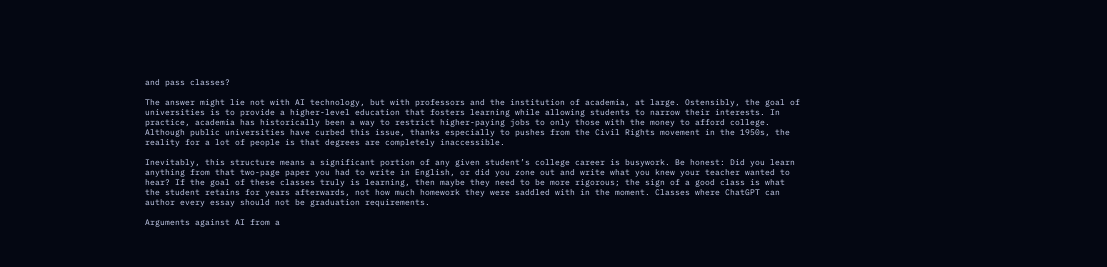and pass classes?

The answer might lie not with AI technology, but with professors and the institution of academia, at large. Ostensibly, the goal of universities is to provide a higher-level education that fosters learning while allowing students to narrow their interests. In practice, academia has historically been a way to restrict higher-paying jobs to only those with the money to afford college. Although public universities have curbed this issue, thanks especially to pushes from the Civil Rights movement in the 1950s, the reality for a lot of people is that degrees are completely inaccessible.

Inevitably, this structure means a significant portion of any given student’s college career is busywork. Be honest: Did you learn anything from that two-page paper you had to write in English, or did you zone out and write what you knew your teacher wanted to hear? If the goal of these classes truly is learning, then maybe they need to be more rigorous; the sign of a good class is what the student retains for years afterwards, not how much homework they were saddled with in the moment. Classes where ChatGPT can author every essay should not be graduation requirements.

Arguments against AI from a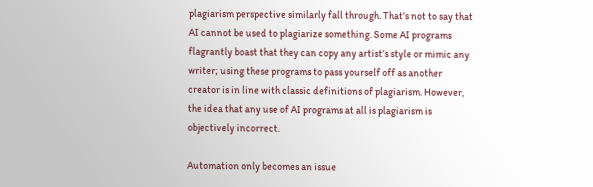plagiarism perspective similarly fall through. That’s not to say that AI cannot be used to plagiarize something. Some AI programs flagrantly boast that they can copy any artist’s style or mimic any writer; using these programs to pass yourself off as another creator is in line with classic definitions of plagiarism. However, the idea that any use of AI programs at all is plagiarism is objectively incorrect.

Automation only becomes an issue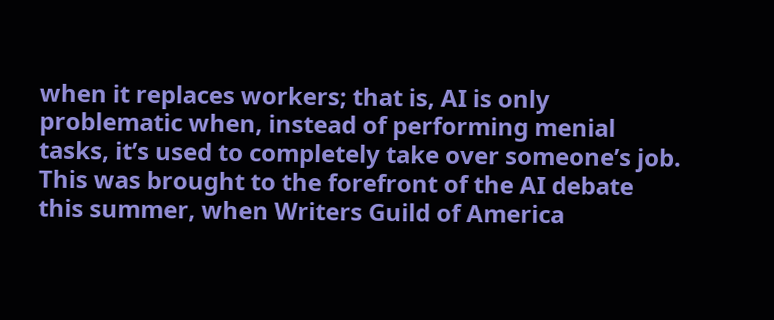when it replaces workers; that is, AI is only problematic when, instead of performing menial tasks, it’s used to completely take over someone’s job. This was brought to the forefront of the AI debate this summer, when Writers Guild of America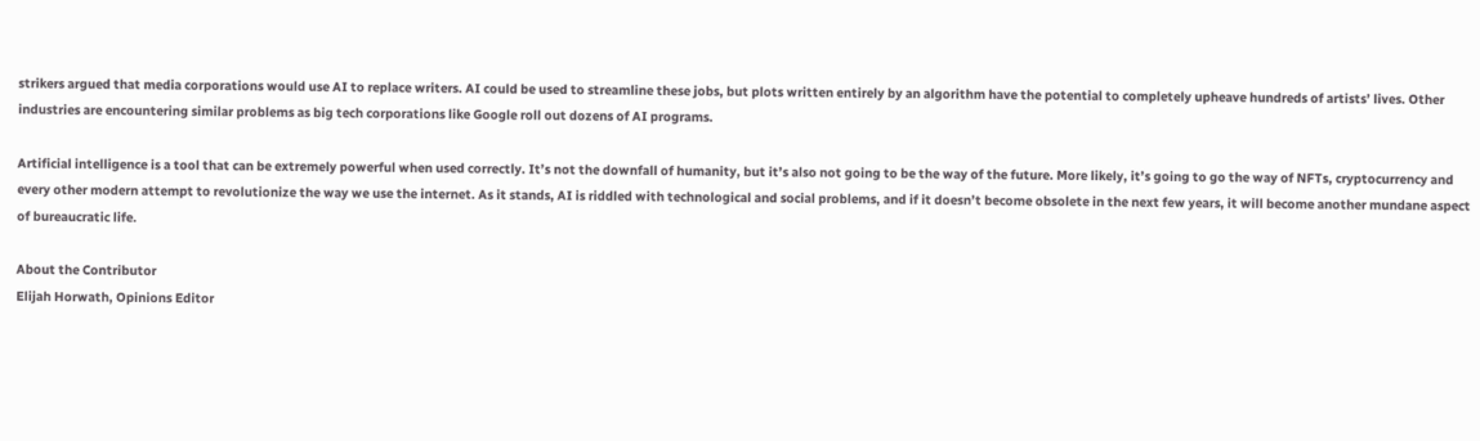strikers argued that media corporations would use AI to replace writers. AI could be used to streamline these jobs, but plots written entirely by an algorithm have the potential to completely upheave hundreds of artists’ lives. Other industries are encountering similar problems as big tech corporations like Google roll out dozens of AI programs.

Artificial intelligence is a tool that can be extremely powerful when used correctly. It’s not the downfall of humanity, but it’s also not going to be the way of the future. More likely, it’s going to go the way of NFTs, cryptocurrency and every other modern attempt to revolutionize the way we use the internet. As it stands, AI is riddled with technological and social problems, and if it doesn’t become obsolete in the next few years, it will become another mundane aspect of bureaucratic life.

About the Contributor
Elijah Horwath, Opinions Editor